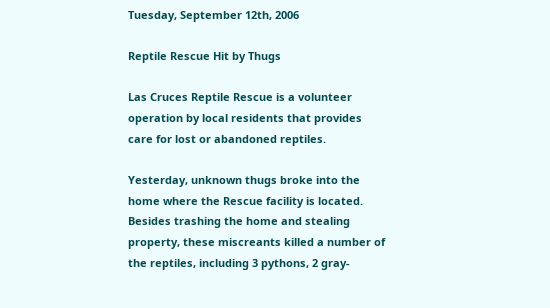Tuesday, September 12th, 2006

Reptile Rescue Hit by Thugs

Las Cruces Reptile Rescue is a volunteer operation by local residents that provides care for lost or abandoned reptiles.

Yesterday, unknown thugs broke into the home where the Rescue facility is located. Besides trashing the home and stealing property, these miscreants killed a number of the reptiles, including 3 pythons, 2 gray-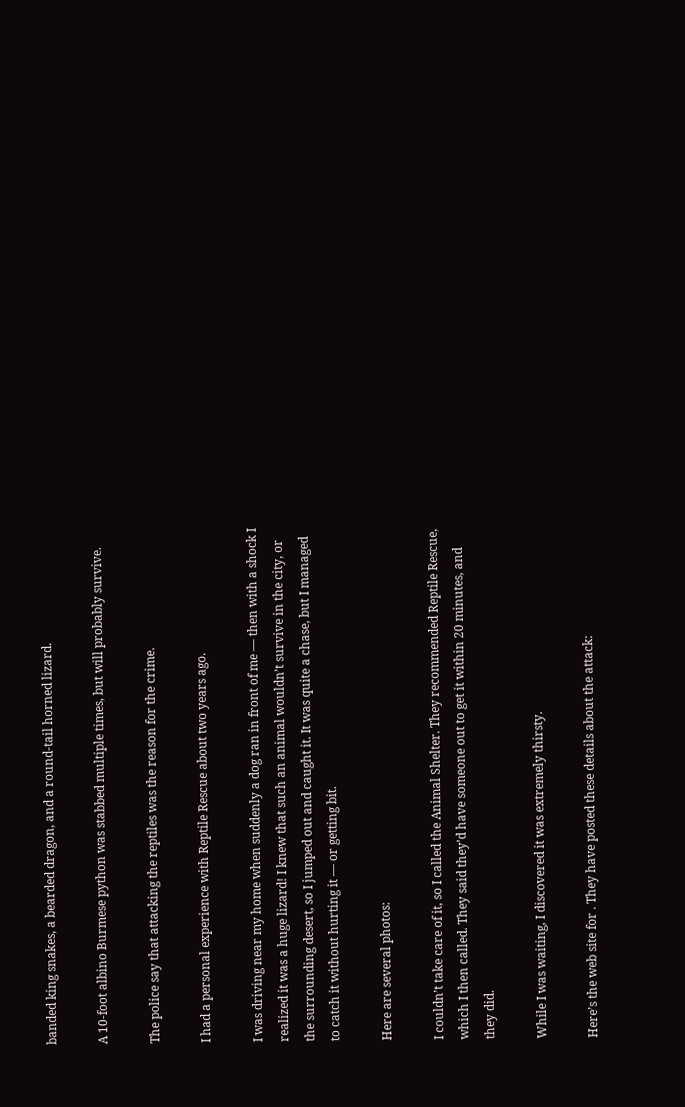banded king snakes, a bearded dragon, and a round-tail horned lizard.

A 10-foot albino Burmese python was stabbed multiple times, but will probably survive.

The police say that attacking the reptiles was the reason for the crime.

I had a personal experience with Reptile Rescue about two years ago.

I was driving near my home when suddenly a dog ran in front of me — then with a shock I realized it was a huge lizard! I knew that such an animal wouldn’t survive in the city, or the surrounding desert, so I jumped out and caught it. It was quite a chase, but I managed to catch it without hurting it — or getting bit.

Here are several photos:

I couldn’t take care of it, so I called the Animal Shelter. They recommended Reptile Rescue, which I then called. They said they’d have someone out to get it within 20 minutes, and they did.

While I was waiting, I discovered it was extremely thirsty.

Here’s the web site for . They have posted these details about the attack: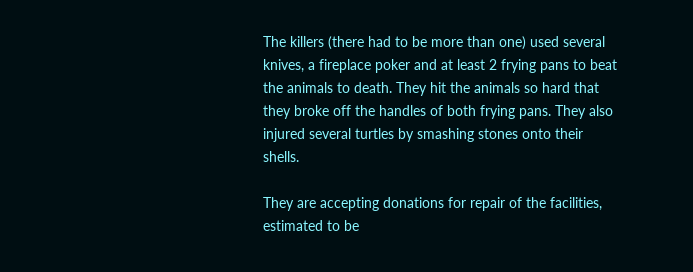The killers (there had to be more than one) used several knives, a fireplace poker and at least 2 frying pans to beat the animals to death. They hit the animals so hard that they broke off the handles of both frying pans. They also injured several turtles by smashing stones onto their shells.

They are accepting donations for repair of the facilities, estimated to be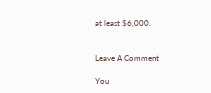at least $6,000.


Leave A Comment

You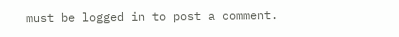must be logged in to post a comment.